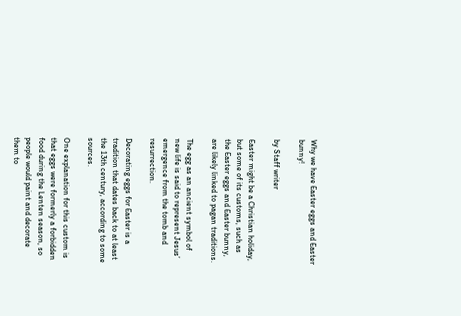Why we have Easter eggs and Easter bunny!

by Staff writer

Easter might be a Christian holiday, but some of its customs, such as the Easter eggs and Easter bunny, are likely linked to pagan traditions.

The egg as an ancient symbol of new life is said to represent Jesus’ emergence from the tomb and resurrection.

Decorating eggs for Easter is a tradition that dates back to at least the 13th century, according to some sources.

One explanation for this custom is that eggs were formerly a forbidden food during the Lenten season, so people would paint and decorate them to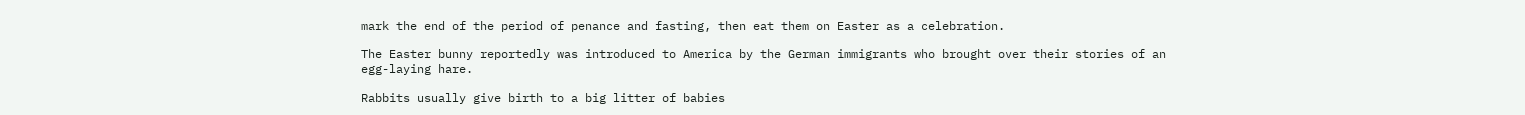mark the end of the period of penance and fasting, then eat them on Easter as a celebration.

The Easter bunny reportedly was introduced to America by the German immigrants who brought over their stories of an egg-laying hare.

Rabbits usually give birth to a big litter of babies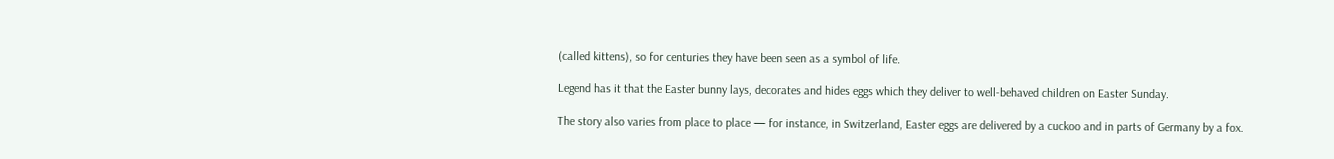(called kittens), so for centuries they have been seen as a symbol of life.

Legend has it that the Easter bunny lays, decorates and hides eggs which they deliver to well-behaved children on Easter Sunday.

The story also varies from place to place — for instance, in Switzerland, Easter eggs are delivered by a cuckoo and in parts of Germany by a fox.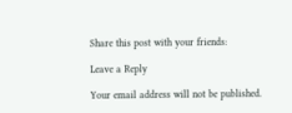Share this post with your friends:

Leave a Reply

Your email address will not be published.